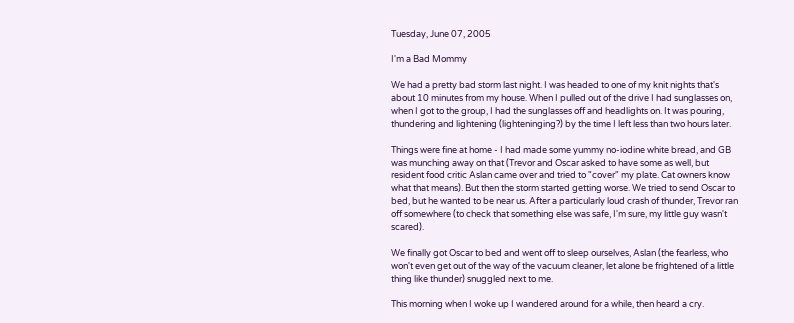Tuesday, June 07, 2005

I'm a Bad Mommy

We had a pretty bad storm last night. I was headed to one of my knit nights that's about 10 minutes from my house. When I pulled out of the drive I had sunglasses on, when I got to the group, I had the sunglasses off and headlights on. It was pouring, thundering and lightening (lighteninging?) by the time I left less than two hours later.

Things were fine at home - I had made some yummy no-iodine white bread, and GB was munching away on that (Trevor and Oscar asked to have some as well, but resident food critic Aslan came over and tried to "cover" my plate. Cat owners know what that means). But then the storm started getting worse. We tried to send Oscar to bed, but he wanted to be near us. After a particularly loud crash of thunder, Trevor ran off somewhere (to check that something else was safe, I'm sure, my little guy wasn't scared).

We finally got Oscar to bed and went off to sleep ourselves, Aslan (the fearless, who won't even get out of the way of the vacuum cleaner, let alone be frightened of a little thing like thunder) snuggled next to me.

This morning when I woke up I wandered around for a while, then heard a cry.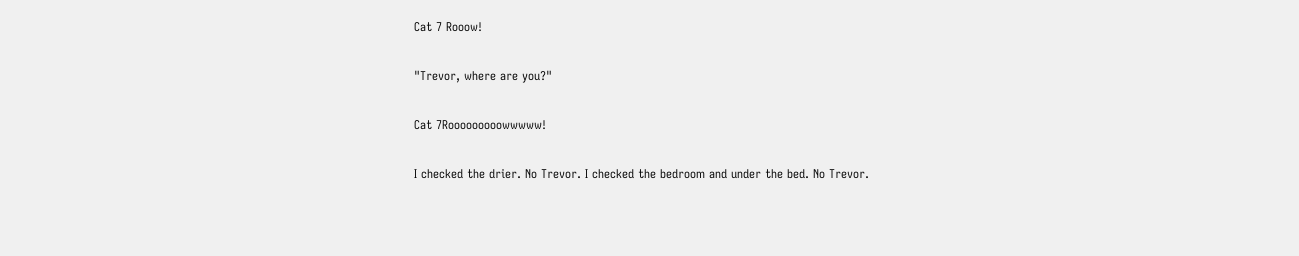Cat 7 Rooow!

"Trevor, where are you?"

Cat 7Rooooooooowwwww!

I checked the drier. No Trevor. I checked the bedroom and under the bed. No Trevor.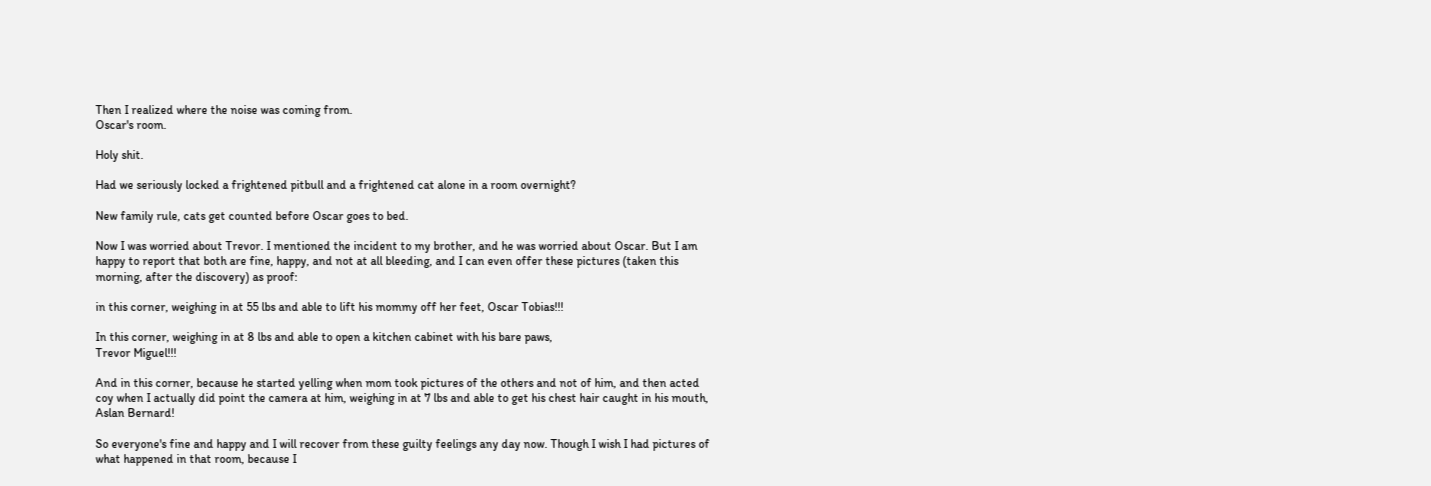Then I realized where the noise was coming from.
Oscar's room.

Holy shit.

Had we seriously locked a frightened pitbull and a frightened cat alone in a room overnight?

New family rule, cats get counted before Oscar goes to bed.

Now I was worried about Trevor. I mentioned the incident to my brother, and he was worried about Oscar. But I am happy to report that both are fine, happy, and not at all bleeding, and I can even offer these pictures (taken this morning, after the discovery) as proof:

in this corner, weighing in at 55 lbs and able to lift his mommy off her feet, Oscar Tobias!!!

In this corner, weighing in at 8 lbs and able to open a kitchen cabinet with his bare paws,
Trevor Miguel!!!

And in this corner, because he started yelling when mom took pictures of the others and not of him, and then acted coy when I actually did point the camera at him, weighing in at 7 lbs and able to get his chest hair caught in his mouth, Aslan Bernard!

So everyone's fine and happy and I will recover from these guilty feelings any day now. Though I wish I had pictures of what happened in that room, because I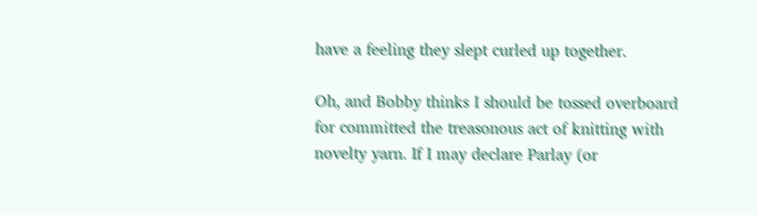have a feeling they slept curled up together.

Oh, and Bobby thinks I should be tossed overboard for committed the treasonous act of knitting with novelty yarn. If I may declare Parlay (or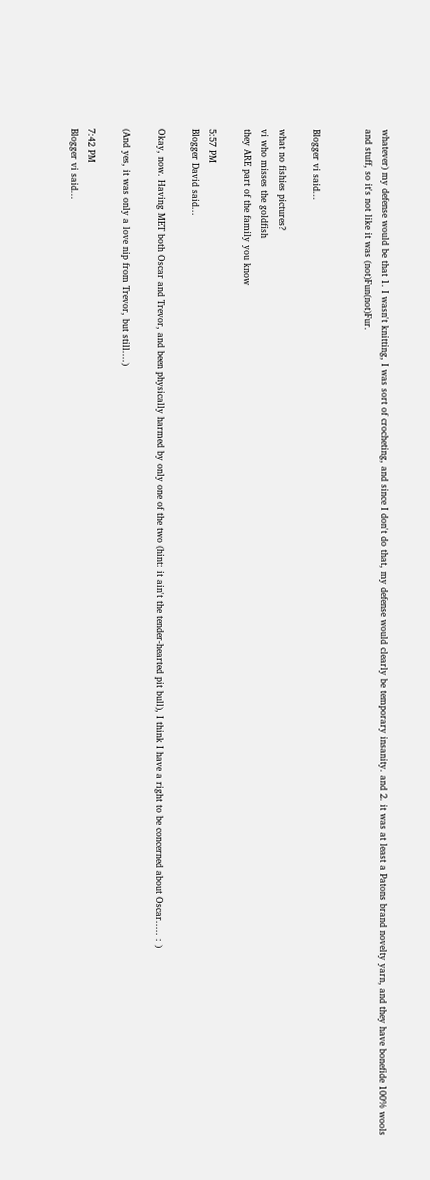whatever) my defense would be that 1. I wasn't knitting, I was sort of crocheting, and since I don't do that, my defense would clearly be temporary insanity. and 2. it was at least a Patons brand novelty yarn, and they have bonefide 100% wools and stuff, so it's not like it was (not)Fun(not)Fur.


Blogger vi said...

what no fishies pictures?
vi who misses the goldfish
they ARE part of the family you know

5:57 PM
Blogger David said...

Okay, now. Having MET both Oscar and Trevor, and been physically harmed by only one of the two (hint: it ain't the tender-hearted pit bull), I think I have a right to be concerned about Oscar..... : )

(And yes, it was only a love nip from Trevor, but still....)

7:42 PM
Blogger vi said...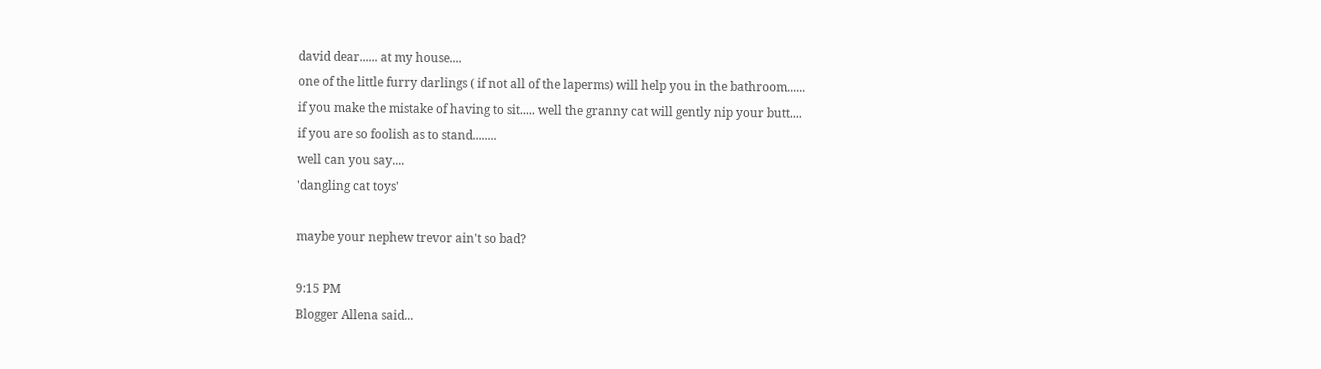david dear...... at my house....
one of the little furry darlings ( if not all of the laperms) will help you in the bathroom......
if you make the mistake of having to sit..... well the granny cat will gently nip your butt....
if you are so foolish as to stand........
well can you say....
'dangling cat toys'

maybe your nephew trevor ain't so bad?

9:15 PM
Blogger Allena said...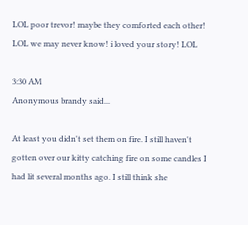LOL poor trevor! maybe they comforted each other! LOL we may never know! i loved your story! LOL

3:30 AM
Anonymous brandy said...

At least you didn't set them on fire. I still haven't gotten over our kitty catching fire on some candles I had lit several months ago. I still think she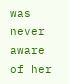was never aware of her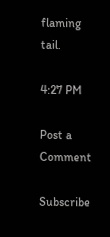flaming tail.

4:27 PM

Post a Comment

Subscribe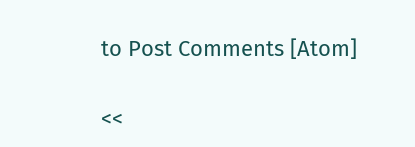to Post Comments [Atom]

<<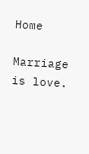Home

Marriage is love.